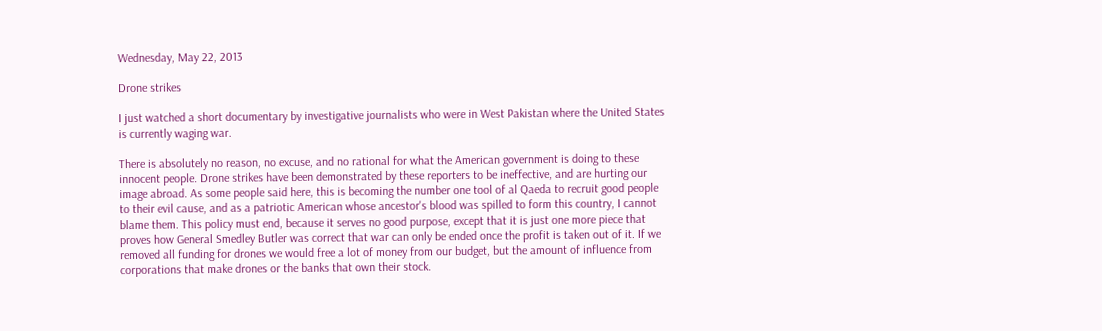Wednesday, May 22, 2013

Drone strikes

I just watched a short documentary by investigative journalists who were in West Pakistan where the United States is currently waging war.

There is absolutely no reason, no excuse, and no rational for what the American government is doing to these innocent people. Drone strikes have been demonstrated by these reporters to be ineffective, and are hurting our image abroad. As some people said here, this is becoming the number one tool of al Qaeda to recruit good people to their evil cause, and as a patriotic American whose ancestor's blood was spilled to form this country, I cannot blame them. This policy must end, because it serves no good purpose, except that it is just one more piece that proves how General Smedley Butler was correct that war can only be ended once the profit is taken out of it. If we removed all funding for drones we would free a lot of money from our budget, but the amount of influence from corporations that make drones or the banks that own their stock.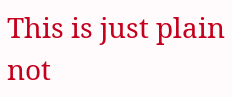This is just plain not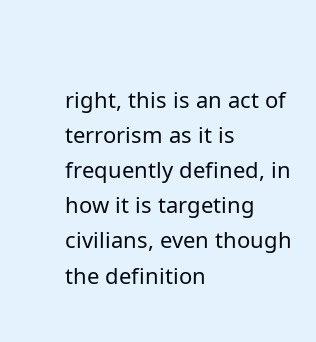right, this is an act of terrorism as it is frequently defined, in how it is targeting civilians, even though the definition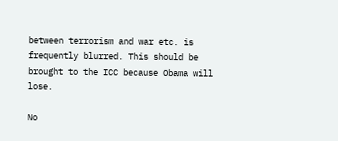between terrorism and war etc. is frequently blurred. This should be brought to the ICC because Obama will lose.

No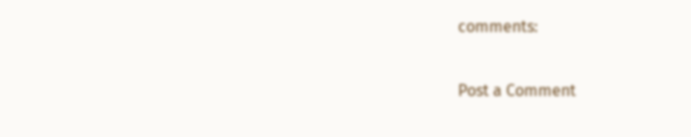comments:

Post a Comment